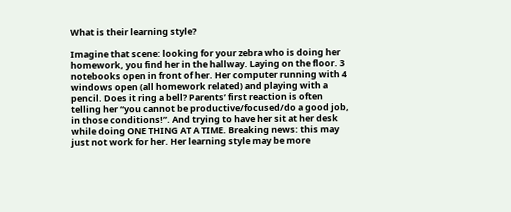What is their learning style?

Imagine that scene: looking for your zebra who is doing her homework, you find her in the hallway. Laying on the floor. 3 notebooks open in front of her. Her computer running with 4 windows open (all homework related) and playing with a pencil. Does it ring a bell? Parents’ first reaction is often telling her “you cannot be productive/focused/do a good job, in those conditions!”. And trying to have her sit at her desk while doing ONE THING AT A TIME. Breaking news: this may just not work for her. Her learning style may be more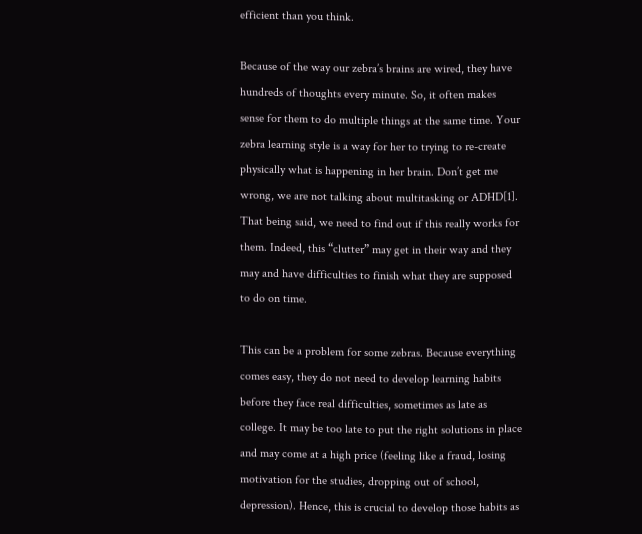efficient than you think.

Because of the way our zebra’s brains are wired, they have hundreds of thoughts every minute. So, it often makes sense for them to do multiple things at the same time. Your zebra learning style is a way for her to trying to re-create physically what is happening in her brain. Don’t get me wrong, we are not talking about multitasking or ADHD[1]. That being said, we need to find out if this really works for them. Indeed, this “clutter” may get in their way and they may and have difficulties to finish what they are supposed to do on time.

This can be a problem for some zebras. Because everything comes easy, they do not need to develop learning habits before they face real difficulties, sometimes as late as college. It may be too late to put the right solutions in place and may come at a high price (feeling like a fraud, losing motivation for the studies, dropping out of school, depression). Hence, this is crucial to develop those habits as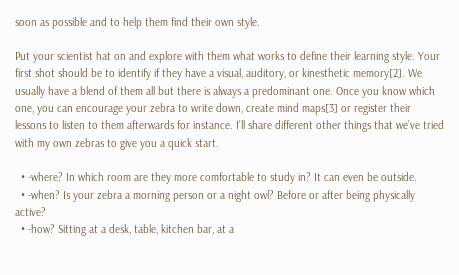soon as possible and to help them find their own style.

Put your scientist hat on and explore with them what works to define their learning style. Your first shot should be to identify if they have a visual, auditory, or kinesthetic memory[2]. We usually have a blend of them all but there is always a predominant one. Once you know which one, you can encourage your zebra to write down, create mind maps[3] or register their lessons to listen to them afterwards for instance. I’ll share different other things that we’ve tried with my own zebras to give you a quick start.

  • -where? In which room are they more comfortable to study in? It can even be outside.
  • -when? Is your zebra a morning person or a night owl? Before or after being physically active?
  • -how? Sitting at a desk, table, kitchen bar, at a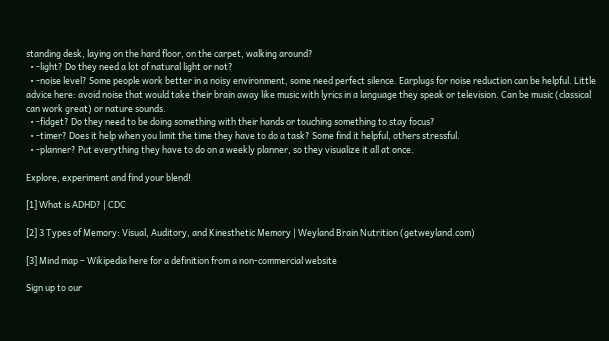standing desk, laying on the hard floor, on the carpet, walking around?
  • -light? Do they need a lot of natural light or not?
  • -noise level? Some people work better in a noisy environment, some need perfect silence. Earplugs for noise reduction can be helpful. Little advice here: avoid noise that would take their brain away like music with lyrics in a language they speak or television. Can be music (classical can work great) or nature sounds.
  • -fidget? Do they need to be doing something with their hands or touching something to stay focus?
  • -timer? Does it help when you limit the time they have to do a task? Some find it helpful, others stressful.
  • -planner? Put everything they have to do on a weekly planner, so they visualize it all at once.

Explore, experiment and find your blend!

[1] What is ADHD? | CDC

[2] 3 Types of Memory: Visual, Auditory, and Kinesthetic Memory | Weyland Brain Nutrition (getweyland.com)

[3] Mind map – Wikipedia here for a definition from a non-commercial website

Sign up to our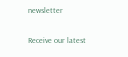newsletter

Receive our latest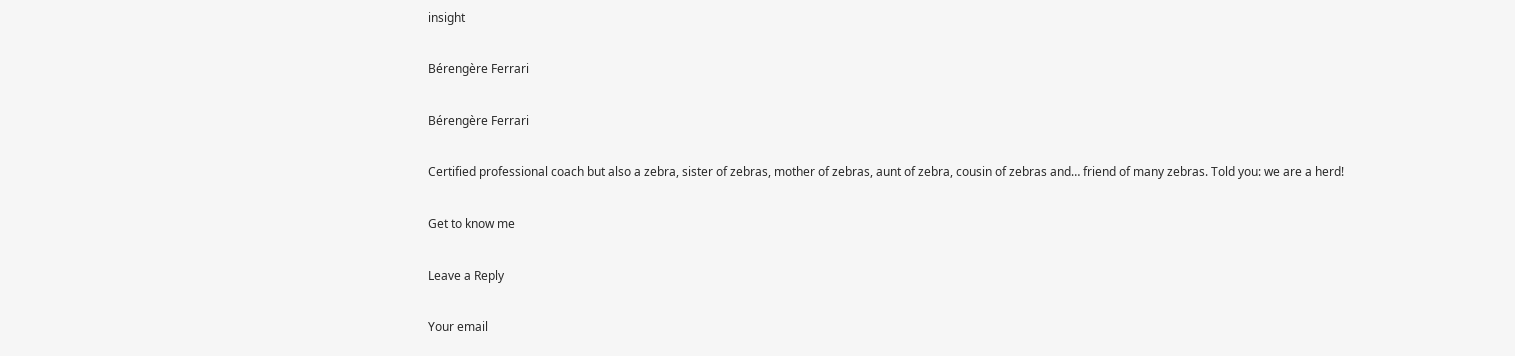insight

Bérengère Ferrari

Bérengère Ferrari

Certified professional coach but also a zebra, sister of zebras, mother of zebras, aunt of zebra, cousin of zebras and… friend of many zebras. Told you: we are a herd!

Get to know me

Leave a Reply

Your email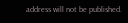address will not be published.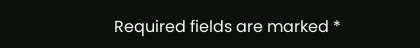Required fields are marked *